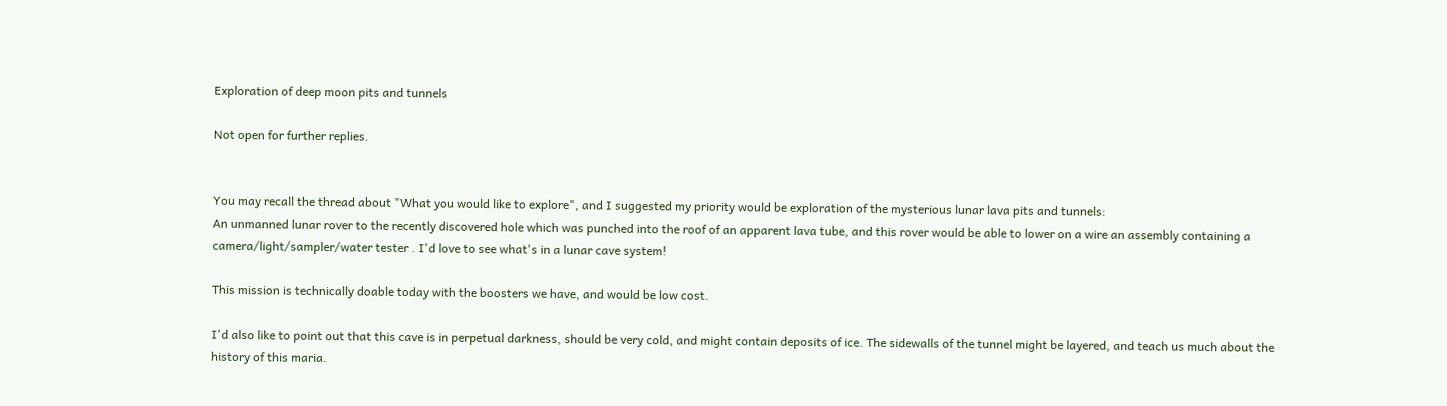Exploration of deep moon pits and tunnels

Not open for further replies.


You may recall the thread about "What you would like to explore", and I suggested my priority would be exploration of the mysterious lunar lava pits and tunnels:
An unmanned lunar rover to the recently discovered hole which was punched into the roof of an apparent lava tube, and this rover would be able to lower on a wire an assembly containing a camera/light/sampler/water tester . I'd love to see what's in a lunar cave system!

This mission is technically doable today with the boosters we have, and would be low cost.

I'd also like to point out that this cave is in perpetual darkness, should be very cold, and might contain deposits of ice. The sidewalls of the tunnel might be layered, and teach us much about the history of this maria.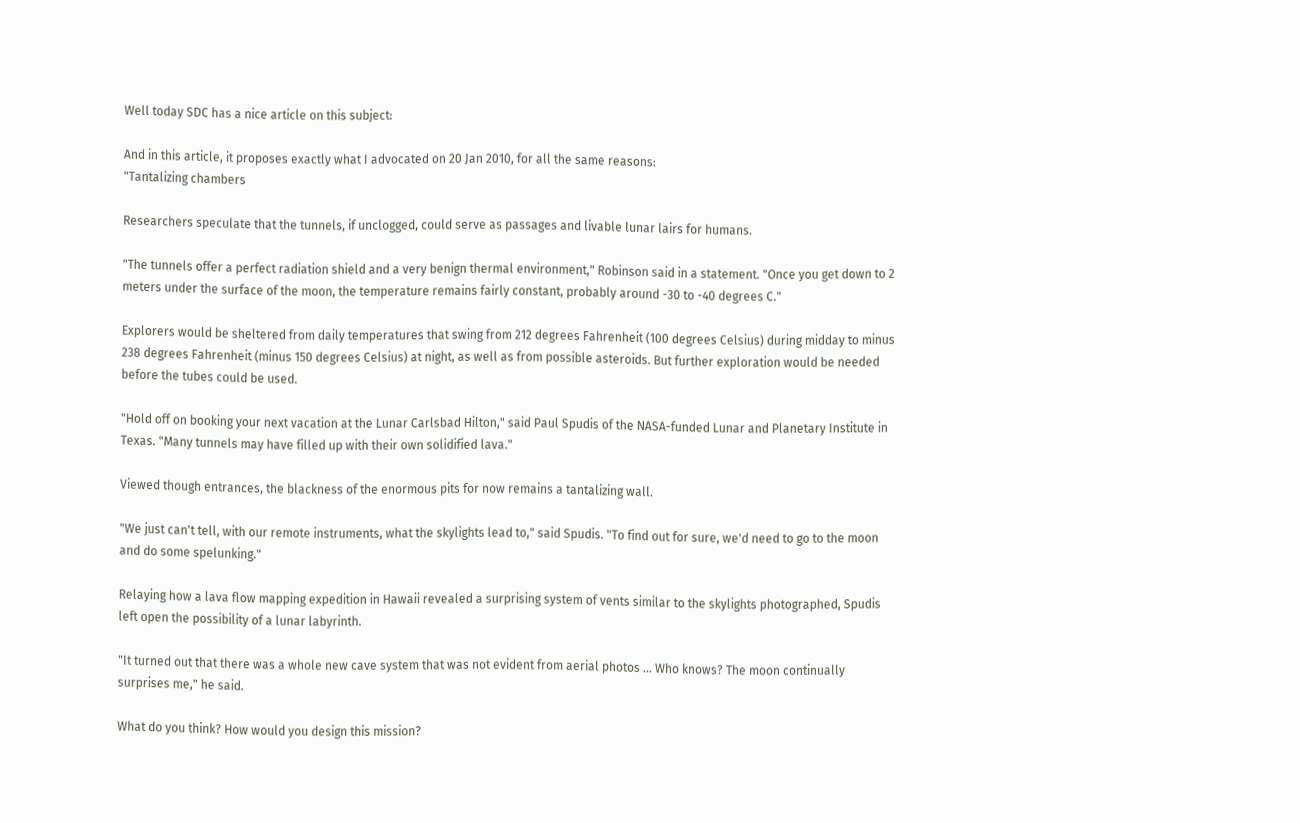Well today SDC has a nice article on this subject:

And in this article, it proposes exactly what I advocated on 20 Jan 2010, for all the same reasons:
"Tantalizing chambers

Researchers speculate that the tunnels, if unclogged, could serve as passages and livable lunar lairs for humans.

"The tunnels offer a perfect radiation shield and a very benign thermal environment," Robinson said in a statement. "Once you get down to 2 meters under the surface of the moon, the temperature remains fairly constant, probably around -30 to -40 degrees C."

Explorers would be sheltered from daily temperatures that swing from 212 degrees Fahrenheit (100 degrees Celsius) during midday to minus 238 degrees Fahrenheit (minus 150 degrees Celsius) at night, as well as from possible asteroids. But further exploration would be needed before the tubes could be used.

"Hold off on booking your next vacation at the Lunar Carlsbad Hilton," said Paul Spudis of the NASA-funded Lunar and Planetary Institute in Texas. "Many tunnels may have filled up with their own solidified lava."

Viewed though entrances, the blackness of the enormous pits for now remains a tantalizing wall.

"We just can't tell, with our remote instruments, what the skylights lead to," said Spudis. "To find out for sure, we'd need to go to the moon and do some spelunking."

Relaying how a lava flow mapping expedition in Hawaii revealed a surprising system of vents similar to the skylights photographed, Spudis left open the possibility of a lunar labyrinth.

"It turned out that there was a whole new cave system that was not evident from aerial photos ... Who knows? The moon continually surprises me," he said.

What do you think? How would you design this mission?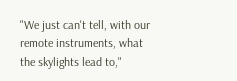"We just can't tell, with our remote instruments, what the skylights lead to,"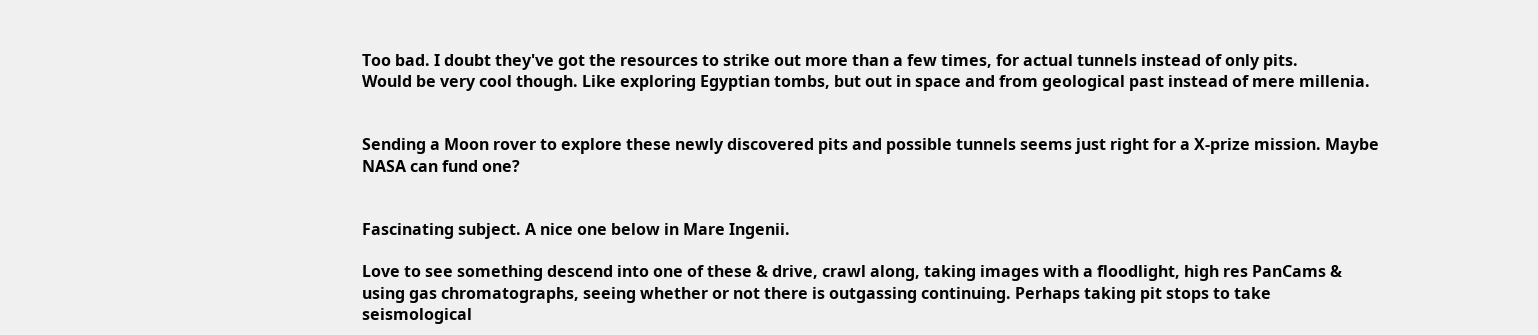Too bad. I doubt they've got the resources to strike out more than a few times, for actual tunnels instead of only pits.
Would be very cool though. Like exploring Egyptian tombs, but out in space and from geological past instead of mere millenia.


Sending a Moon rover to explore these newly discovered pits and possible tunnels seems just right for a X-prize mission. Maybe NASA can fund one?


Fascinating subject. A nice one below in Mare Ingenii.

Love to see something descend into one of these & drive, crawl along, taking images with a floodlight, high res PanCams & using gas chromatographs, seeing whether or not there is outgassing continuing. Perhaps taking pit stops to take seismological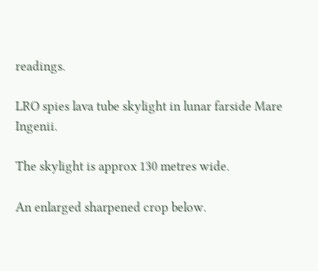readings.

LRO spies lava tube skylight in lunar farside Mare Ingenii.

The skylight is approx 130 metres wide.

An enlarged sharpened crop below.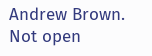Andrew Brown.
Not open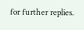for further replies.